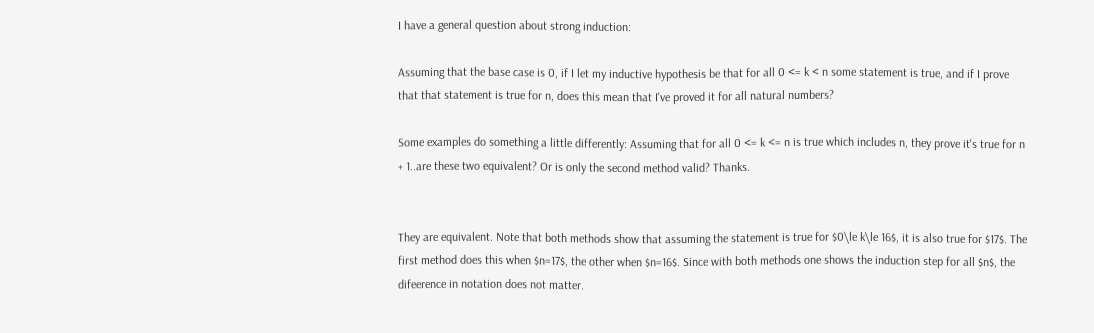I have a general question about strong induction:

Assuming that the base case is 0, if I let my inductive hypothesis be that for all 0 <= k < n some statement is true, and if I prove that that statement is true for n, does this mean that I've proved it for all natural numbers?

Some examples do something a little differently: Assuming that for all 0 <= k <= n is true which includes n, they prove it's true for n + 1..are these two equivalent? Or is only the second method valid? Thanks.


They are equivalent. Note that both methods show that assuming the statement is true for $0\le k\le 16$, it is also true for $17$. The first method does this when $n=17$, the other when $n=16$. Since with both methods one shows the induction step for all $n$, the difeerence in notation does not matter.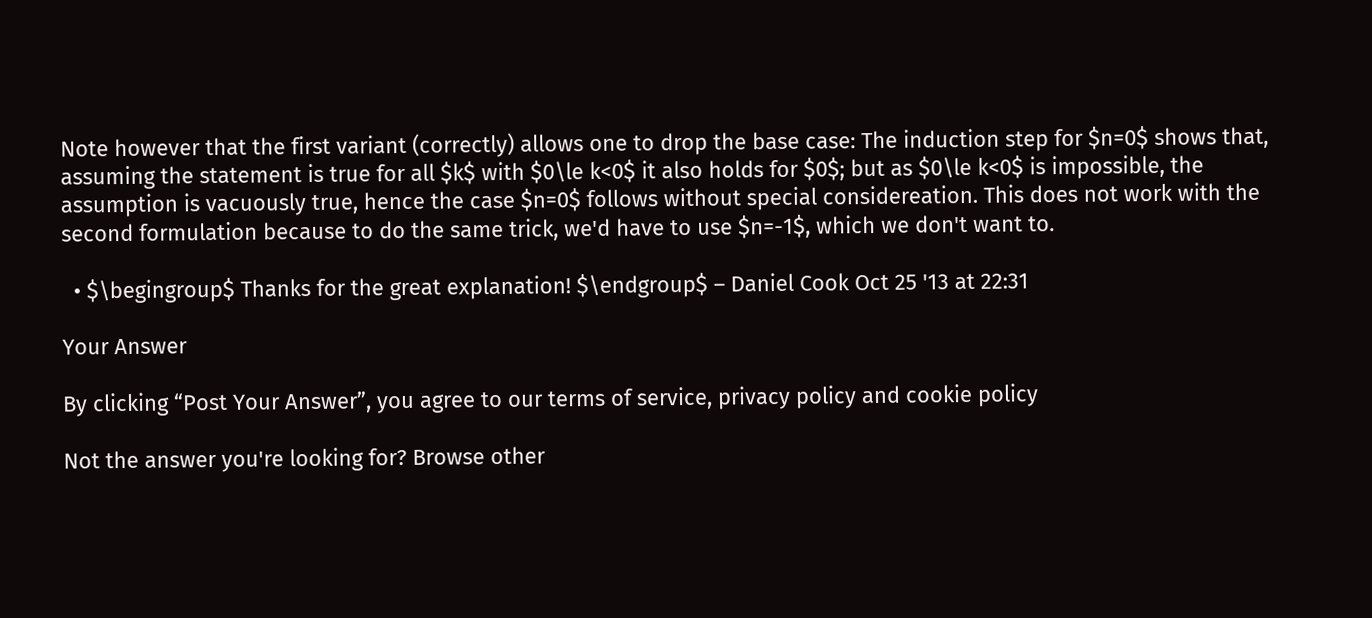Note however that the first variant (correctly) allows one to drop the base case: The induction step for $n=0$ shows that, assuming the statement is true for all $k$ with $0\le k<0$ it also holds for $0$; but as $0\le k<0$ is impossible, the assumption is vacuously true, hence the case $n=0$ follows without special considereation. This does not work with the second formulation because to do the same trick, we'd have to use $n=-1$, which we don't want to.

  • $\begingroup$ Thanks for the great explanation! $\endgroup$ – Daniel Cook Oct 25 '13 at 22:31

Your Answer

By clicking “Post Your Answer”, you agree to our terms of service, privacy policy and cookie policy

Not the answer you're looking for? Browse other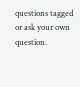questions tagged or ask your own question.